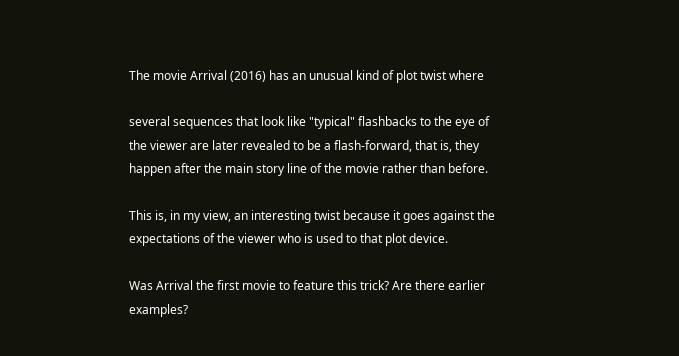The movie Arrival (2016) has an unusual kind of plot twist where

several sequences that look like "typical" flashbacks to the eye of the viewer are later revealed to be a flash-forward, that is, they happen after the main story line of the movie rather than before.

This is, in my view, an interesting twist because it goes against the expectations of the viewer who is used to that plot device.

Was Arrival the first movie to feature this trick? Are there earlier examples?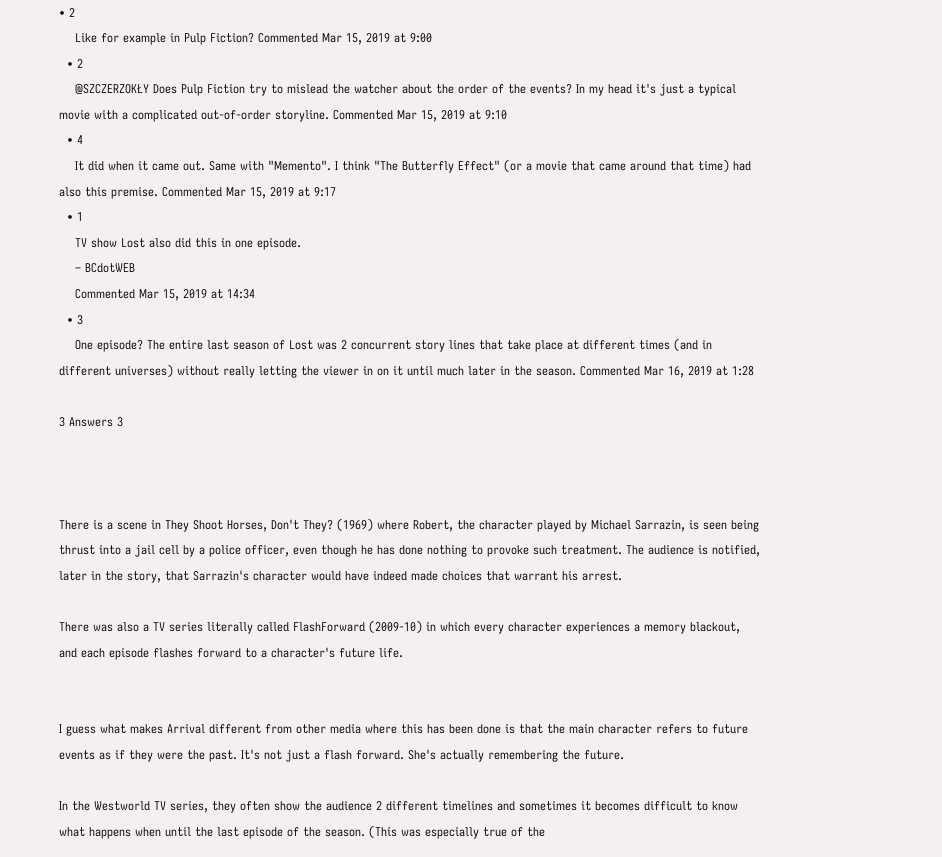• 2
    Like for example in Pulp Fiction? Commented Mar 15, 2019 at 9:00
  • 2
    @SZCZERZOKŁY Does Pulp Fiction try to mislead the watcher about the order of the events? In my head it's just a typical movie with a complicated out-of-order storyline. Commented Mar 15, 2019 at 9:10
  • 4
    It did when it came out. Same with "Memento". I think "The Butterfly Effect" (or a movie that came around that time) had also this premise. Commented Mar 15, 2019 at 9:17
  • 1
    TV show Lost also did this in one episode.
    – BCdotWEB
    Commented Mar 15, 2019 at 14:34
  • 3
    One episode? The entire last season of Lost was 2 concurrent story lines that take place at different times (and in different universes) without really letting the viewer in on it until much later in the season. Commented Mar 16, 2019 at 1:28

3 Answers 3



There is a scene in They Shoot Horses, Don't They? (1969) where Robert, the character played by Michael Sarrazin, is seen being thrust into a jail cell by a police officer, even though he has done nothing to provoke such treatment. The audience is notified, later in the story, that Sarrazin's character would have indeed made choices that warrant his arrest.

There was also a TV series literally called FlashForward (2009-10) in which every character experiences a memory blackout, and each episode flashes forward to a character's future life.


I guess what makes Arrival different from other media where this has been done is that the main character refers to future events as if they were the past. It's not just a flash forward. She's actually remembering the future.

In the Westworld TV series, they often show the audience 2 different timelines and sometimes it becomes difficult to know what happens when until the last episode of the season. (This was especially true of the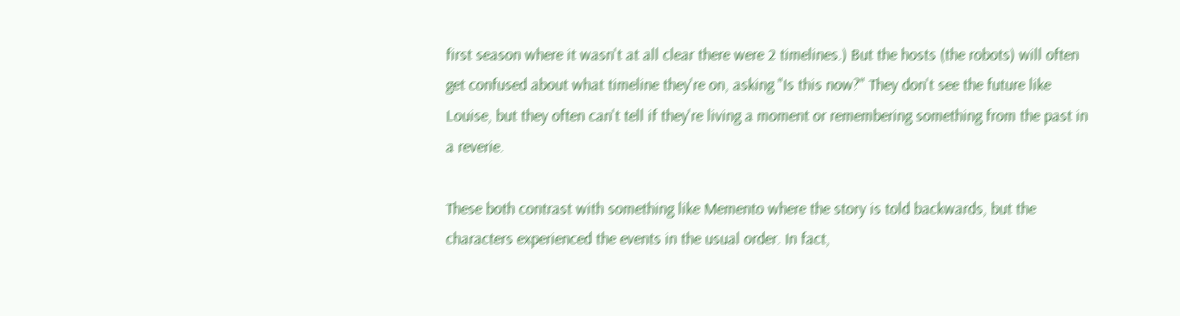first season where it wasn't at all clear there were 2 timelines.) But the hosts (the robots) will often get confused about what timeline they're on, asking "Is this now?" They don't see the future like Louise, but they often can't tell if they're living a moment or remembering something from the past in a reverie.

These both contrast with something like Memento where the story is told backwards, but the characters experienced the events in the usual order. In fact,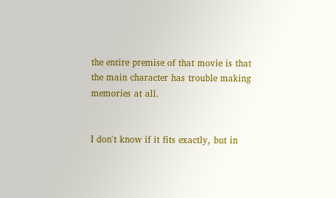the entire premise of that movie is that the main character has trouble making memories at all.


I don't know if it fits exactly, but in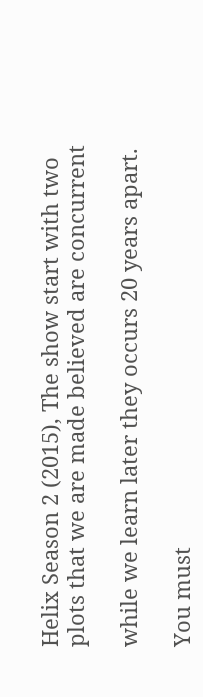Helix Season 2 (2015), The show start with two plots that we are made believed are concurrent

while we learn later they occurs 20 years apart.

You must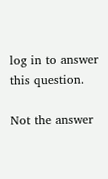log in to answer this question.

Not the answer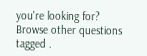you're looking for? Browse other questions tagged .